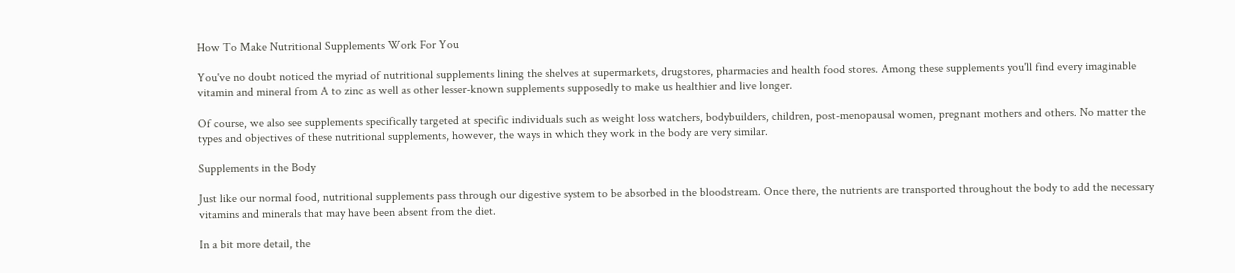How To Make Nutritional Supplements Work For You

You've no doubt noticed the myriad of nutritional supplements lining the shelves at supermarkets, drugstores, pharmacies and health food stores. Among these supplements you'll find every imaginable vitamin and mineral from A to zinc as well as other lesser-known supplements supposedly to make us healthier and live longer.

Of course, we also see supplements specifically targeted at specific individuals such as weight loss watchers, bodybuilders, children, post-menopausal women, pregnant mothers and others. No matter the types and objectives of these nutritional supplements, however, the ways in which they work in the body are very similar.

Supplements in the Body

Just like our normal food, nutritional supplements pass through our digestive system to be absorbed in the bloodstream. Once there, the nutrients are transported throughout the body to add the necessary vitamins and minerals that may have been absent from the diet.

In a bit more detail, the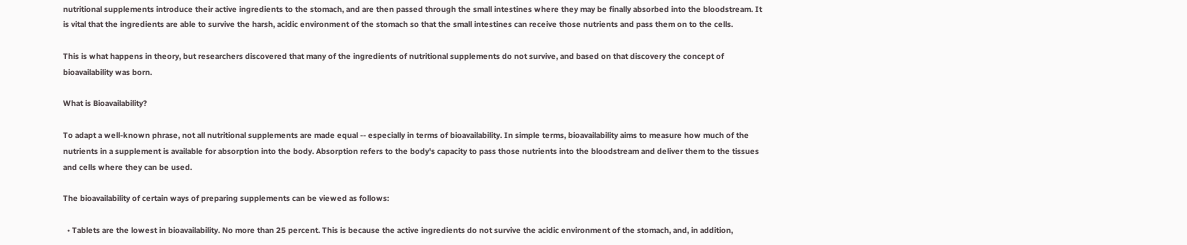nutritional supplements introduce their active ingredients to the stomach, and are then passed through the small intestines where they may be finally absorbed into the bloodstream. It is vital that the ingredients are able to survive the harsh, acidic environment of the stomach so that the small intestines can receive those nutrients and pass them on to the cells.

This is what happens in theory, but researchers discovered that many of the ingredients of nutritional supplements do not survive, and based on that discovery the concept of bioavailability was born.

What is Bioavailability?

To adapt a well-known phrase, not all nutritional supplements are made equal -- especially in terms of bioavailability. In simple terms, bioavailability aims to measure how much of the nutrients in a supplement is available for absorption into the body. Absorption refers to the body's capacity to pass those nutrients into the bloodstream and deliver them to the tissues and cells where they can be used.

The bioavailability of certain ways of preparing supplements can be viewed as follows:

  • Tablets are the lowest in bioavailability. No more than 25 percent. This is because the active ingredients do not survive the acidic environment of the stomach, and, in addition,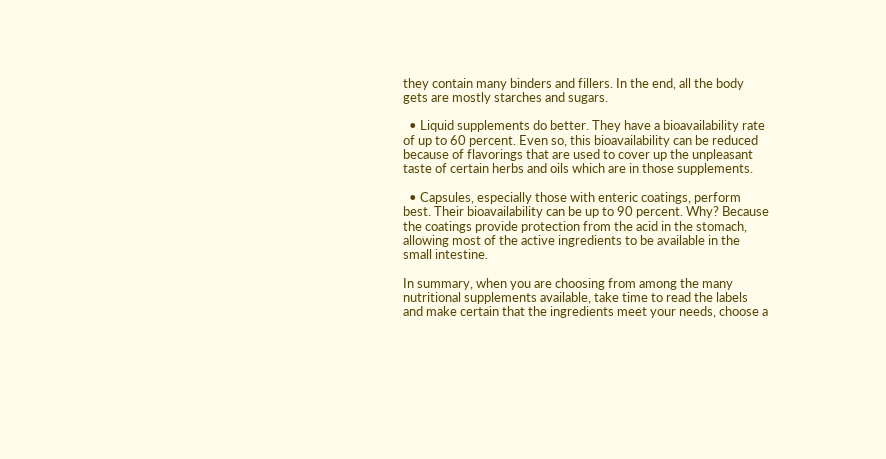they contain many binders and fillers. In the end, all the body gets are mostly starches and sugars.

  • Liquid supplements do better. They have a bioavailability rate of up to 60 percent. Even so, this bioavailability can be reduced because of flavorings that are used to cover up the unpleasant taste of certain herbs and oils which are in those supplements.

  • Capsules, especially those with enteric coatings, perform best. Their bioavailability can be up to 90 percent. Why? Because the coatings provide protection from the acid in the stomach, allowing most of the active ingredients to be available in the small intestine.

In summary, when you are choosing from among the many nutritional supplements available, take time to read the labels and make certain that the ingredients meet your needs, choose a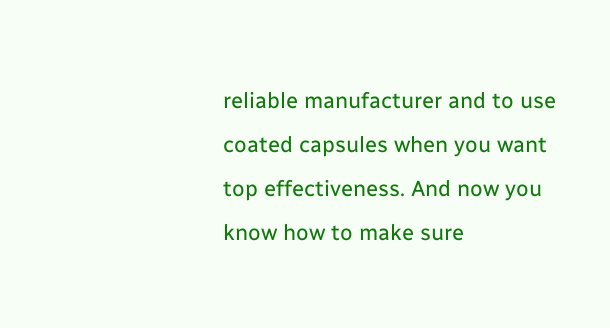reliable manufacturer and to use coated capsules when you want top effectiveness. And now you know how to make sure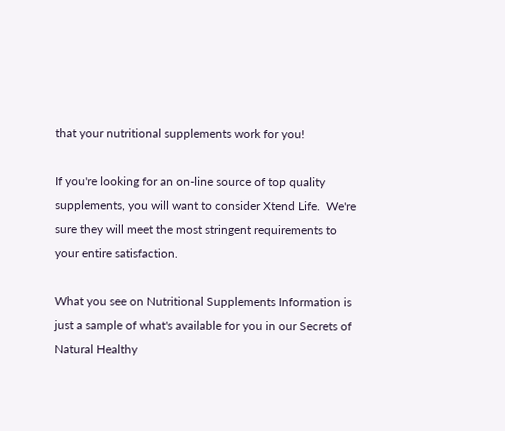that your nutritional supplements work for you!

If you're looking for an on-line source of top quality supplements, you will want to consider Xtend Life.  We're sure they will meet the most stringent requirements to your entire satisfaction.

What you see on Nutritional Supplements Information is just a sample of what's available for you in our Secrets of Natural Healthy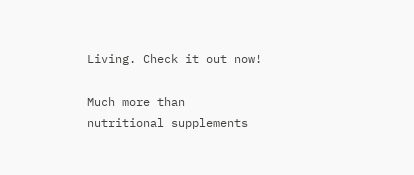Living. Check it out now!

Much more than nutritional supplements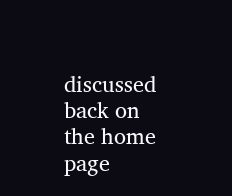discussed back on the home page